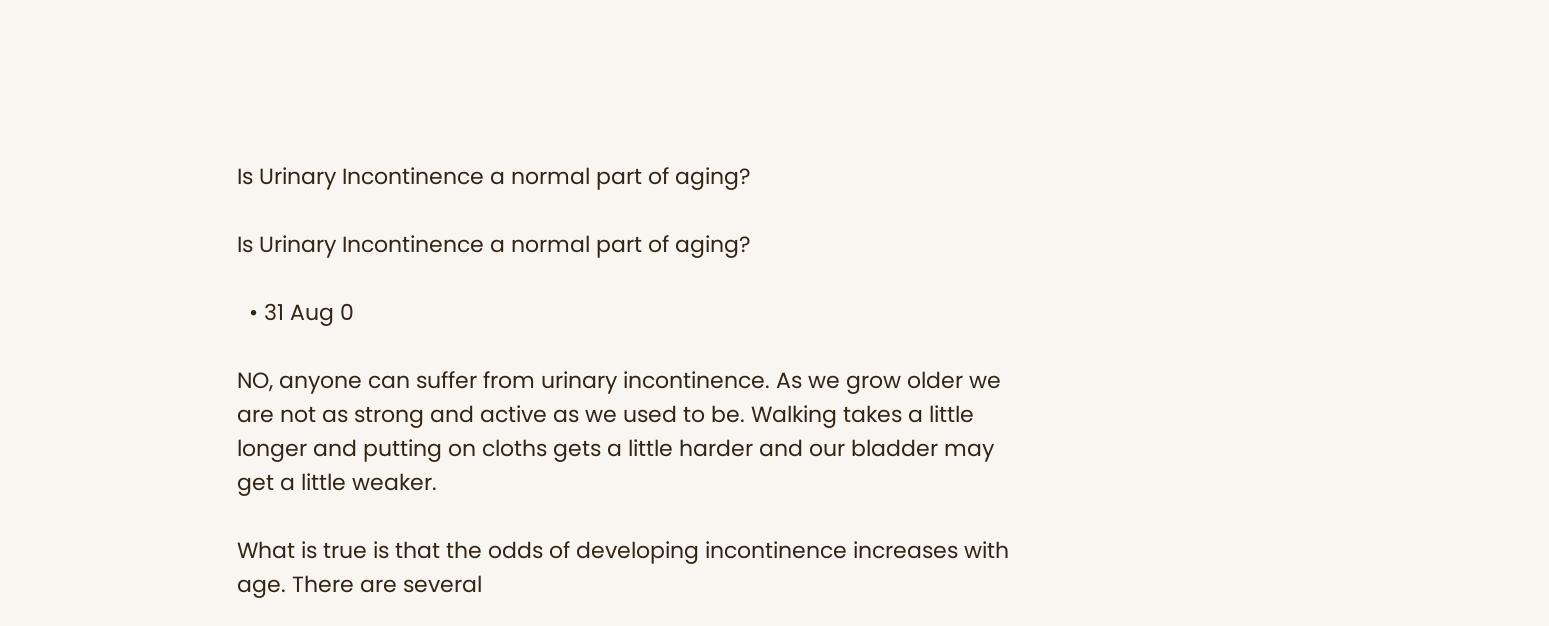Is Urinary Incontinence a normal part of aging?

Is Urinary Incontinence a normal part of aging?

  • 31 Aug 0

NO, anyone can suffer from urinary incontinence. As we grow older we are not as strong and active as we used to be. Walking takes a little longer and putting on cloths gets a little harder and our bladder may get a little weaker.

What is true is that the odds of developing incontinence increases with age. There are several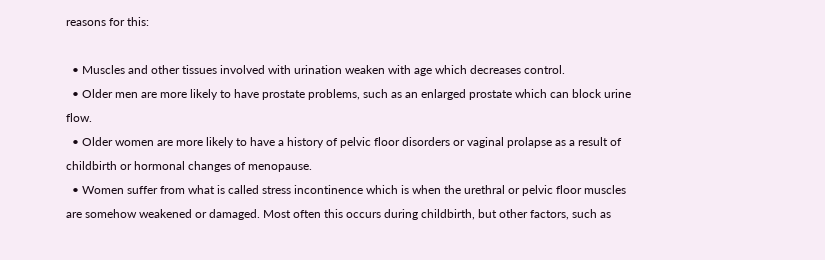reasons for this:

  • Muscles and other tissues involved with urination weaken with age which decreases control.
  • Older men are more likely to have prostate problems, such as an enlarged prostate which can block urine flow.
  • Older women are more likely to have a history of pelvic floor disorders or vaginal prolapse as a result of childbirth or hormonal changes of menopause.
  • Women suffer from what is called stress incontinence which is when the urethral or pelvic floor muscles are somehow weakened or damaged. Most often this occurs during childbirth, but other factors, such as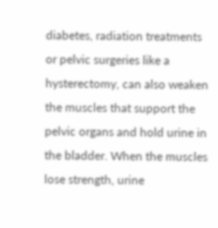diabetes, radiation treatments or pelvic surgeries like a hysterectomy, can also weaken the muscles that support the pelvic organs and hold urine in the bladder. When the muscles lose strength, urine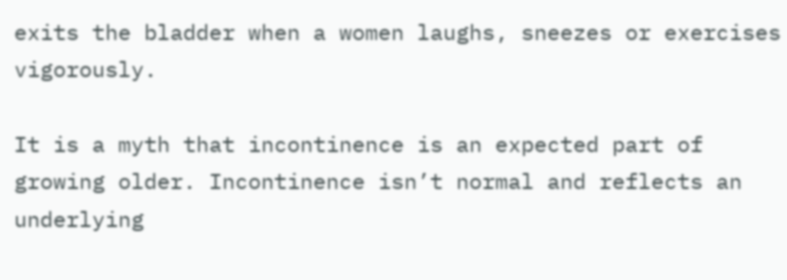exits the bladder when a women laughs, sneezes or exercises vigorously.

It is a myth that incontinence is an expected part of growing older. Incontinence isn’t normal and reflects an underlying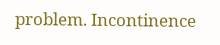problem. Incontinence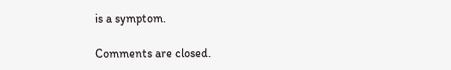is a symptom.

Comments are closed.